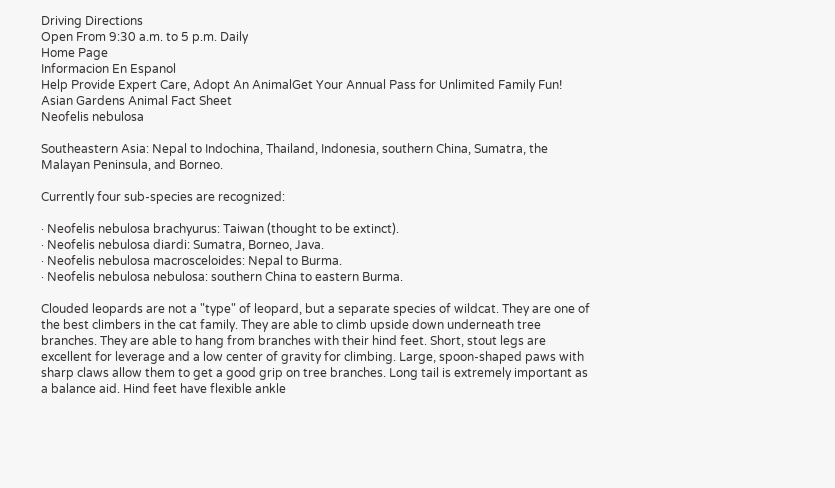Driving Directions
Open From 9:30 a.m. to 5 p.m. Daily
Home Page
Informacion En Espanol
Help Provide Expert Care, Adopt An AnimalGet Your Annual Pass for Unlimited Family Fun!
Asian Gardens Animal Fact Sheet
Neofelis nebulosa

Southeastern Asia: Nepal to Indochina, Thailand, Indonesia, southern China, Sumatra, the Malayan Peninsula, and Borneo.

Currently four sub-species are recognized:

· Neofelis nebulosa brachyurus: Taiwan (thought to be extinct).
· Neofelis nebulosa diardi: Sumatra, Borneo, Java.
· Neofelis nebulosa macrosceloides: Nepal to Burma.
· Neofelis nebulosa nebulosa: southern China to eastern Burma.

Clouded leopards are not a "type" of leopard, but a separate species of wildcat. They are one of the best climbers in the cat family. They are able to climb upside down underneath tree branches. They are able to hang from branches with their hind feet. Short, stout legs are excellent for leverage and a low center of gravity for climbing. Large, spoon-shaped paws with sharp claws allow them to get a good grip on tree branches. Long tail is extremely important as a balance aid. Hind feet have flexible ankle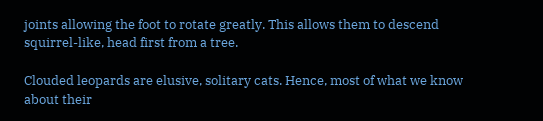joints allowing the foot to rotate greatly. This allows them to descend squirrel-like, head first from a tree.

Clouded leopards are elusive, solitary cats. Hence, most of what we know about their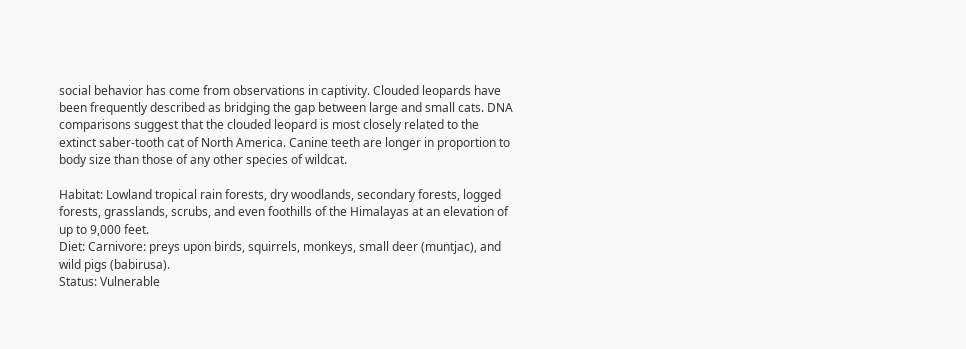social behavior has come from observations in captivity. Clouded leopards have been frequently described as bridging the gap between large and small cats. DNA comparisons suggest that the clouded leopard is most closely related to the extinct saber-tooth cat of North America. Canine teeth are longer in proportion to body size than those of any other species of wildcat.

Habitat: Lowland tropical rain forests, dry woodlands, secondary forests, logged forests, grasslands, scrubs, and even foothills of the Himalayas at an elevation of up to 9,000 feet.
Diet: Carnivore: preys upon birds, squirrels, monkeys, small deer (muntjac), and wild pigs (babirusa).
Status: Vulnerable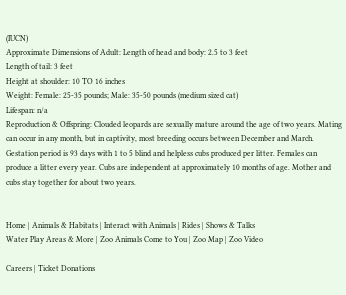(IUCN)
Approximate Dimensions of Adult: Length of head and body: 2.5 to 3 feet
Length of tail: 3 feet
Height at shoulder: 10 TO 16 inches
Weight: Female: 25-35 pounds; Male: 35-50 pounds (medium sized cat)
Lifespan: n/a
Reproduction & Offspring: Clouded leopards are sexually mature around the age of two years. Mating can occur in any month, but in captivity, most breeding occurs between December and March. Gestation period is 93 days with 1 to 5 blind and helpless cubs produced per litter. Females can produce a litter every year. Cubs are independent at approximately 10 months of age. Mother and cubs stay together for about two years.


Home | Animals & Habitats | Interact with Animals | Rides | Shows & Talks
Water Play Areas & More | Zoo Animals Come to You | Zoo Map | Zoo Video

Careers | Ticket Donations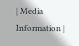| Media Information |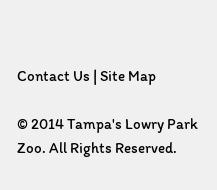Contact Us | Site Map

© 2014 Tampa's Lowry Park Zoo. All Rights Reserved.